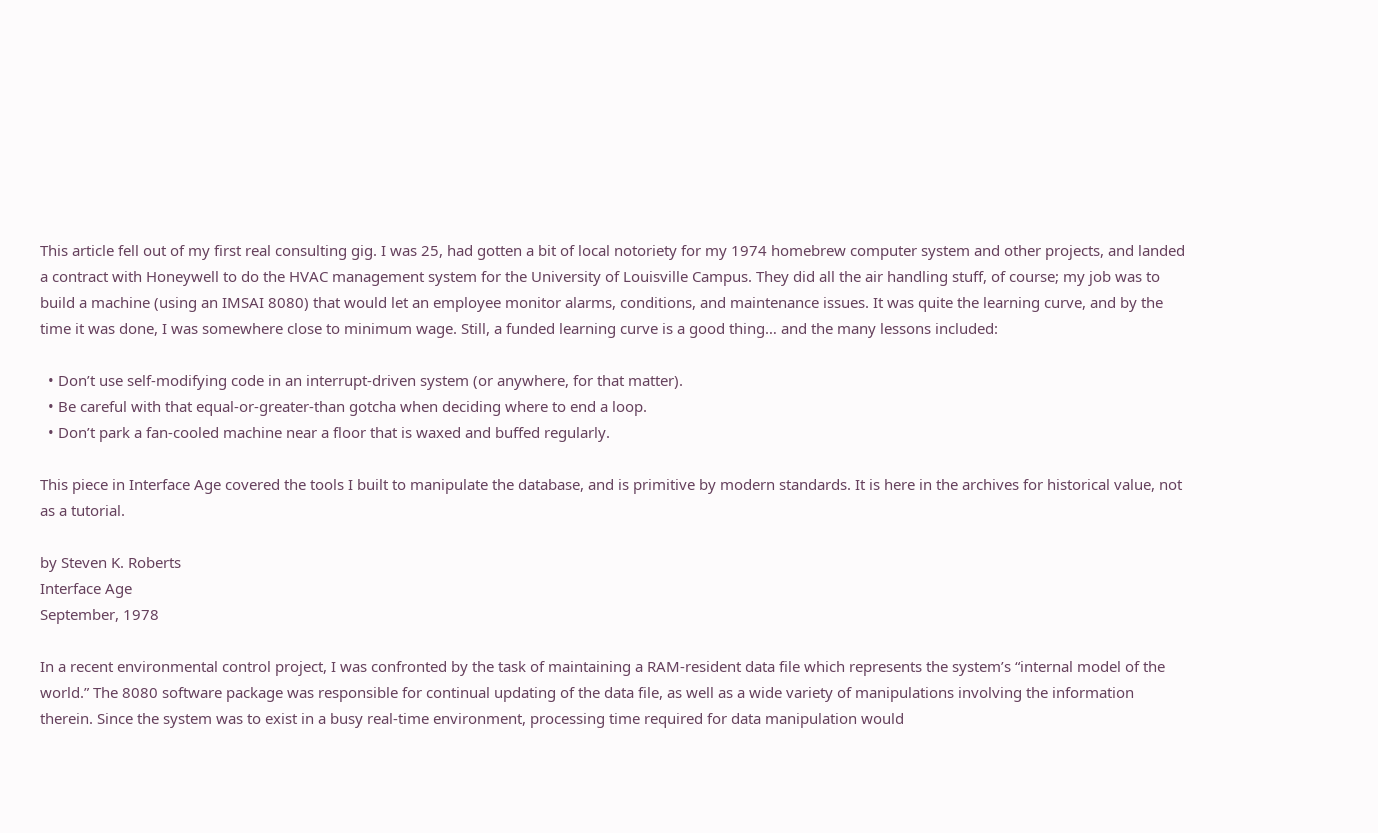This article fell out of my first real consulting gig. I was 25, had gotten a bit of local notoriety for my 1974 homebrew computer system and other projects, and landed a contract with Honeywell to do the HVAC management system for the University of Louisville Campus. They did all the air handling stuff, of course; my job was to build a machine (using an IMSAI 8080) that would let an employee monitor alarms, conditions, and maintenance issues. It was quite the learning curve, and by the time it was done, I was somewhere close to minimum wage. Still, a funded learning curve is a good thing… and the many lessons included:

  • Don’t use self-modifying code in an interrupt-driven system (or anywhere, for that matter).
  • Be careful with that equal-or-greater-than gotcha when deciding where to end a loop.
  • Don’t park a fan-cooled machine near a floor that is waxed and buffed regularly.

This piece in Interface Age covered the tools I built to manipulate the database, and is primitive by modern standards. It is here in the archives for historical value, not as a tutorial.

by Steven K. Roberts
Interface Age
September, 1978

In a recent environmental control project, I was confronted by the task of maintaining a RAM-resident data file which represents the system’s “internal model of the world.” The 8080 software package was responsible for continual updating of the data file, as well as a wide variety of manipulations involving the information therein. Since the system was to exist in a busy real-time environment, processing time required for data manipulation would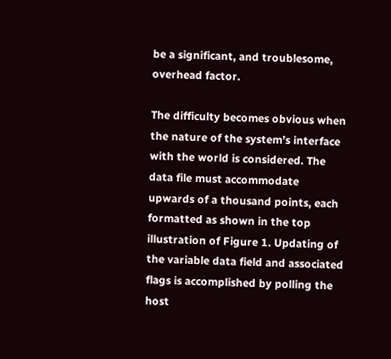be a significant, and troublesome, overhead factor.

The difficulty becomes obvious when the nature of the system’s interface with the world is considered. The data file must accommodate upwards of a thousand points, each formatted as shown in the top illustration of Figure 1. Updating of the variable data field and associated flags is accomplished by polling the host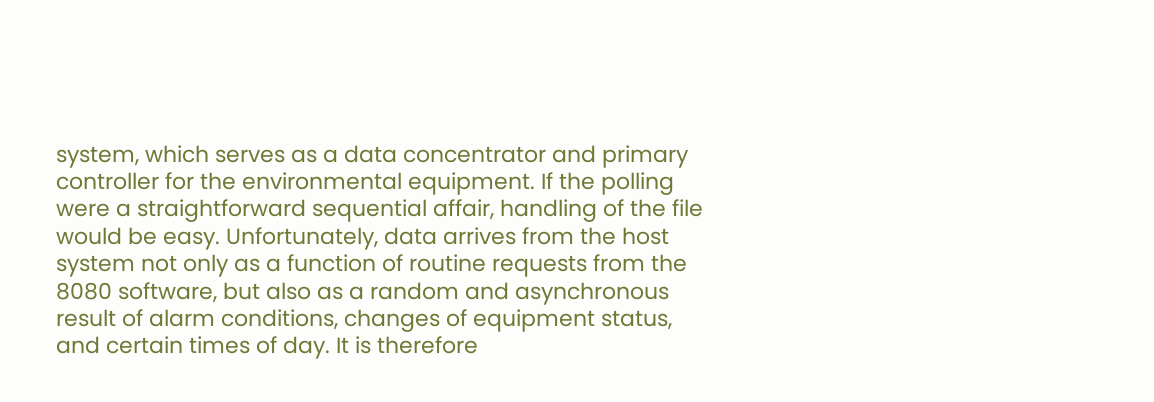system, which serves as a data concentrator and primary controller for the environmental equipment. If the polling were a straightforward sequential affair, handling of the file would be easy. Unfortunately, data arrives from the host system not only as a function of routine requests from the 8080 software, but also as a random and asynchronous result of alarm conditions, changes of equipment status, and certain times of day. It is therefore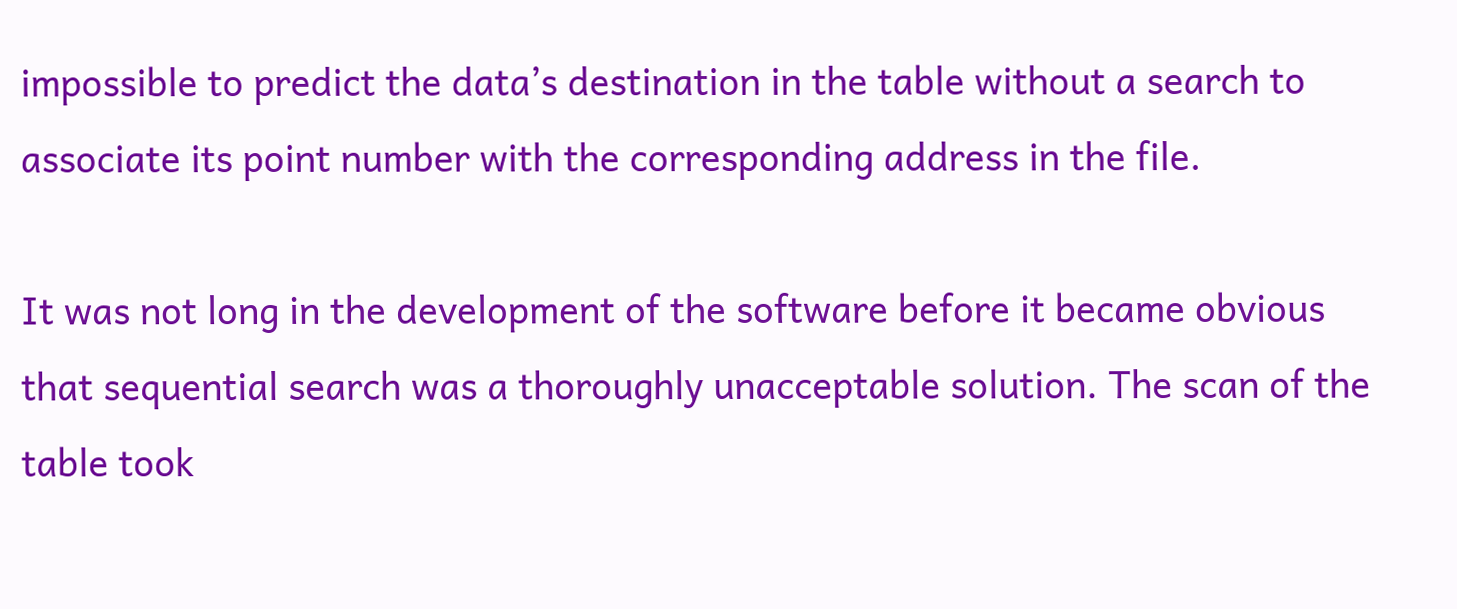impossible to predict the data’s destination in the table without a search to associate its point number with the corresponding address in the file.

It was not long in the development of the software before it became obvious that sequential search was a thoroughly unacceptable solution. The scan of the table took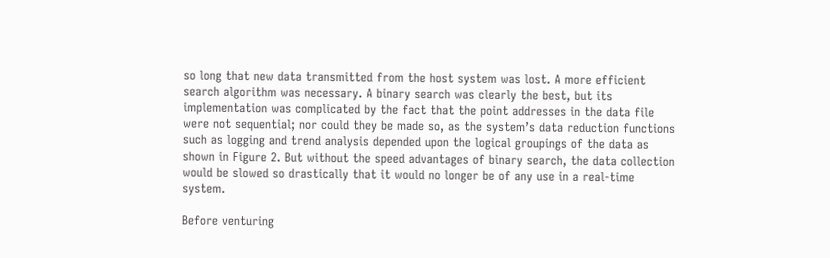so long that new data transmitted from the host system was lost. A more efficient search algorithm was necessary. A binary search was clearly the best, but its implementation was complicated by the fact that the point addresses in the data file were not sequential; nor could they be made so, as the system’s data reduction functions such as logging and trend analysis depended upon the logical groupings of the data as shown in Figure 2. But without the speed advantages of binary search, the data collection would be slowed so drastically that it would no longer be of any use in a real-time system.

Before venturing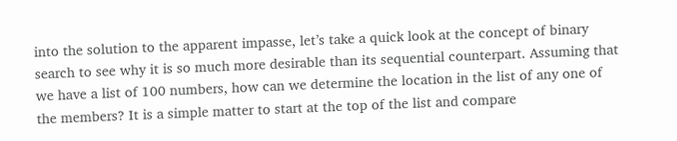into the solution to the apparent impasse, let’s take a quick look at the concept of binary search to see why it is so much more desirable than its sequential counterpart. Assuming that we have a list of 100 numbers, how can we determine the location in the list of any one of the members? It is a simple matter to start at the top of the list and compare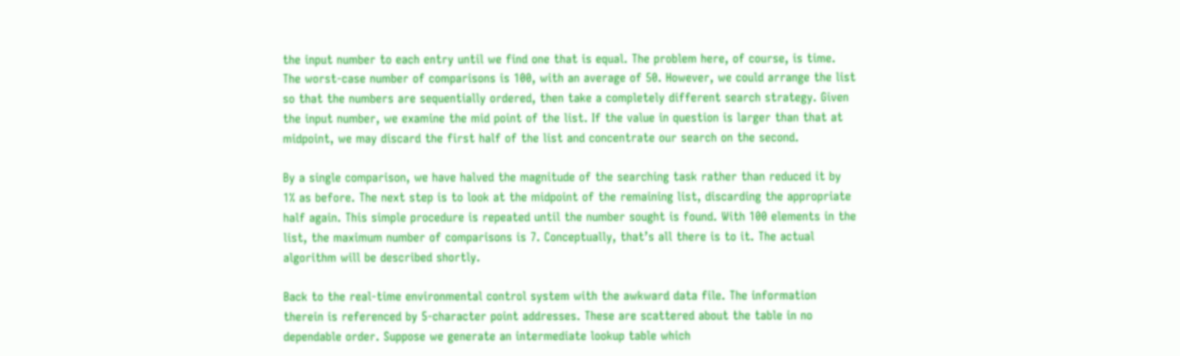the input number to each entry until we find one that is equal. The problem here, of course, is time. The worst-case number of comparisons is 100, with an average of 50. However, we could arrange the list so that the numbers are sequentially ordered, then take a completely different search strategy. Given the input number, we examine the mid point of the list. If the value in question is larger than that at midpoint, we may discard the first half of the list and concentrate our search on the second.

By a single comparison, we have halved the magnitude of the searching task rather than reduced it by 1% as before. The next step is to look at the midpoint of the remaining list, discarding the appropriate half again. This simple procedure is repeated until the number sought is found. With 100 elements in the list, the maximum number of comparisons is 7. Conceptually, that’s all there is to it. The actual algorithm will be described shortly.

Back to the real-time environmental control system with the awkward data file. The information therein is referenced by 5-character point addresses. These are scattered about the table in no dependable order. Suppose we generate an intermediate lookup table which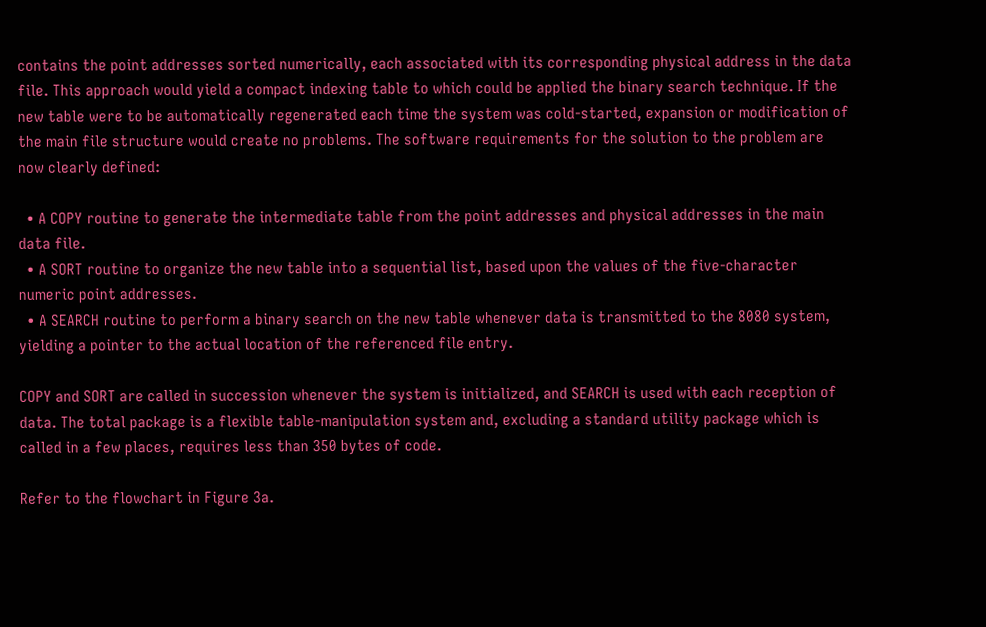contains the point addresses sorted numerically, each associated with its corresponding physical address in the data file. This approach would yield a compact indexing table to which could be applied the binary search technique. If the new table were to be automatically regenerated each time the system was cold-started, expansion or modification of the main file structure would create no problems. The software requirements for the solution to the problem are now clearly defined:

  • A COPY routine to generate the intermediate table from the point addresses and physical addresses in the main data file.
  • A SORT routine to organize the new table into a sequential list, based upon the values of the five-character numeric point addresses.
  • A SEARCH routine to perform a binary search on the new table whenever data is transmitted to the 8080 system, yielding a pointer to the actual location of the referenced file entry.

COPY and SORT are called in succession whenever the system is initialized, and SEARCH is used with each reception of data. The total package is a flexible table-manipulation system and, excluding a standard utility package which is called in a few places, requires less than 350 bytes of code.

Refer to the flowchart in Figure 3a.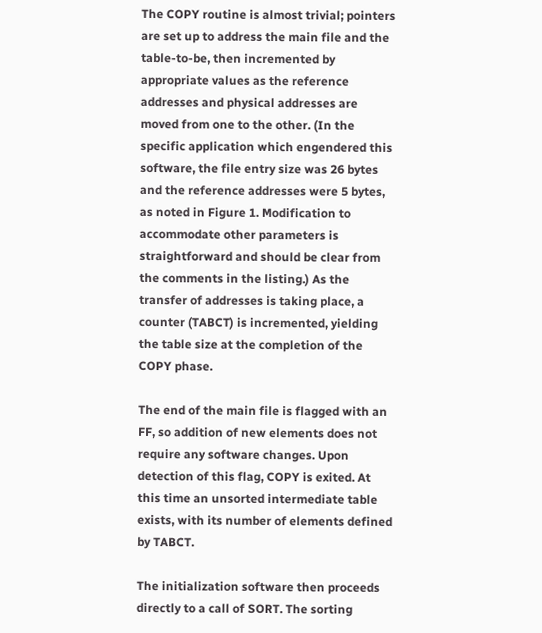The COPY routine is almost trivial; pointers are set up to address the main file and the table-to-be, then incremented by appropriate values as the reference addresses and physical addresses are moved from one to the other. (In the specific application which engendered this software, the file entry size was 26 bytes and the reference addresses were 5 bytes, as noted in Figure 1. Modification to accommodate other parameters is straightforward and should be clear from the comments in the listing.) As the transfer of addresses is taking place, a counter (TABCT) is incremented, yielding the table size at the completion of the COPY phase.

The end of the main file is flagged with an FF, so addition of new elements does not require any software changes. Upon detection of this flag, COPY is exited. At this time an unsorted intermediate table exists, with its number of elements defined by TABCT.

The initialization software then proceeds directly to a call of SORT. The sorting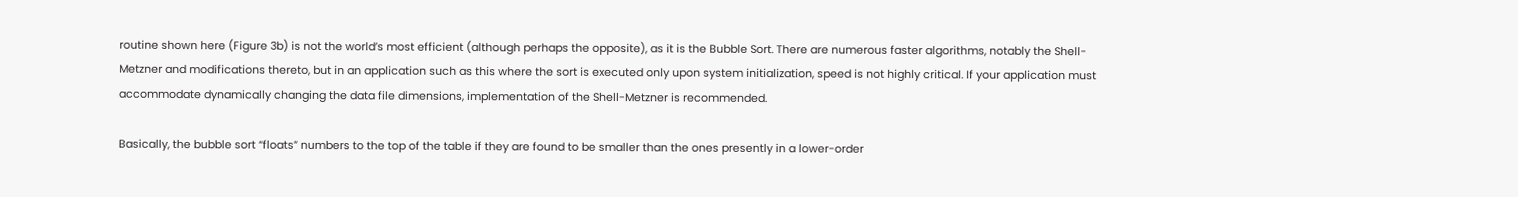routine shown here (Figure 3b) is not the world’s most efficient (although perhaps the opposite), as it is the Bubble Sort. There are numerous faster algorithms, notably the Shell-Metzner and modifications thereto, but in an application such as this where the sort is executed only upon system initialization, speed is not highly critical. If your application must accommodate dynamically changing the data file dimensions, implementation of the Shell-Metzner is recommended.

Basically, the bubble sort “floats” numbers to the top of the table if they are found to be smaller than the ones presently in a lower-order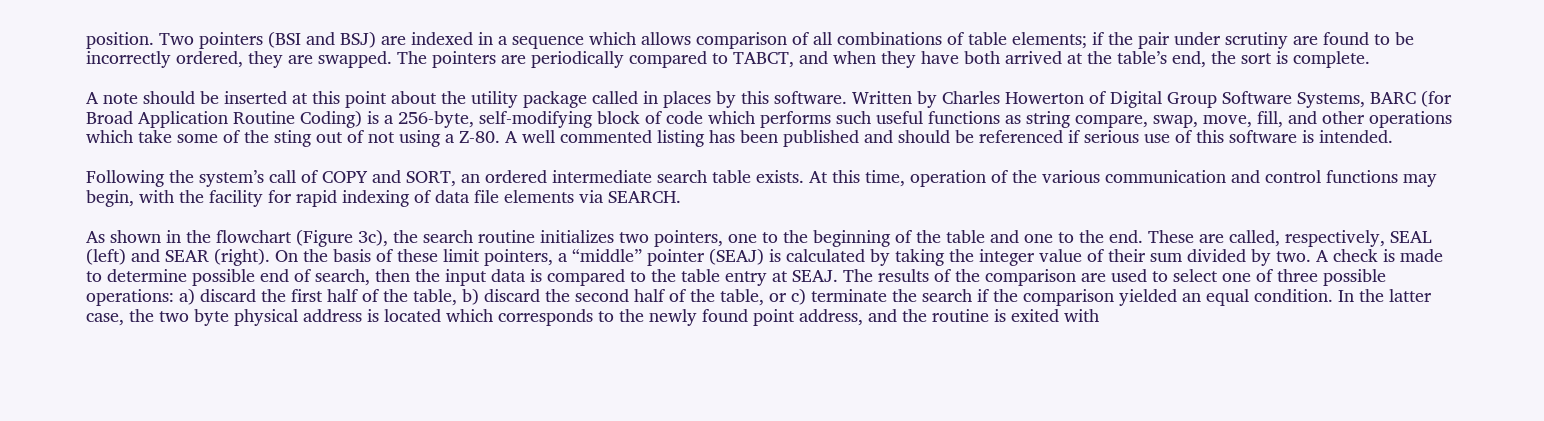position. Two pointers (BSI and BSJ) are indexed in a sequence which allows comparison of all combinations of table elements; if the pair under scrutiny are found to be incorrectly ordered, they are swapped. The pointers are periodically compared to TABCT, and when they have both arrived at the table’s end, the sort is complete.

A note should be inserted at this point about the utility package called in places by this software. Written by Charles Howerton of Digital Group Software Systems, BARC (for Broad Application Routine Coding) is a 256-byte, self-modifying block of code which performs such useful functions as string compare, swap, move, fill, and other operations which take some of the sting out of not using a Z-80. A well commented listing has been published and should be referenced if serious use of this software is intended.

Following the system’s call of COPY and SORT, an ordered intermediate search table exists. At this time, operation of the various communication and control functions may begin, with the facility for rapid indexing of data file elements via SEARCH.

As shown in the flowchart (Figure 3c), the search routine initializes two pointers, one to the beginning of the table and one to the end. These are called, respectively, SEAL (left) and SEAR (right). On the basis of these limit pointers, a “middle” pointer (SEAJ) is calculated by taking the integer value of their sum divided by two. A check is made to determine possible end of search, then the input data is compared to the table entry at SEAJ. The results of the comparison are used to select one of three possible operations: a) discard the first half of the table, b) discard the second half of the table, or c) terminate the search if the comparison yielded an equal condition. In the latter case, the two byte physical address is located which corresponds to the newly found point address, and the routine is exited with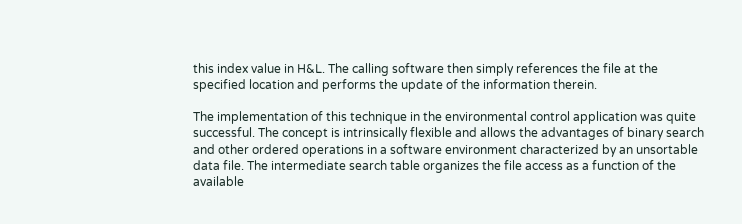this index value in H&L. The calling software then simply references the file at the specified location and performs the update of the information therein.

The implementation of this technique in the environmental control application was quite successful. The concept is intrinsically flexible and allows the advantages of binary search and other ordered operations in a software environment characterized by an unsortable data file. The intermediate search table organizes the file access as a function of the available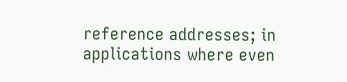reference addresses; in applications where even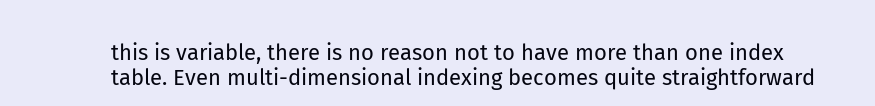this is variable, there is no reason not to have more than one index table. Even multi-dimensional indexing becomes quite straightforward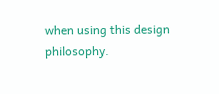when using this design philosophy.